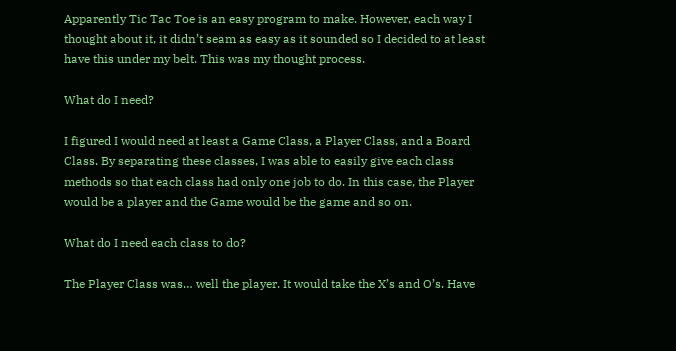Apparently Tic Tac Toe is an easy program to make. However, each way I thought about it, it didn’t seam as easy as it sounded so I decided to at least have this under my belt. This was my thought process.

What do I need?

I figured I would need at least a Game Class, a Player Class, and a Board Class. By separating these classes, I was able to easily give each class methods so that each class had only one job to do. In this case, the Player would be a player and the Game would be the game and so on.

What do I need each class to do?

The Player Class was… well the player. It would take the X’s and O’s. Have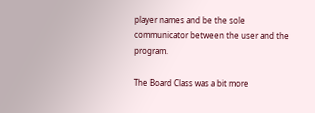player names and be the sole communicator between the user and the program.

The Board Class was a bit more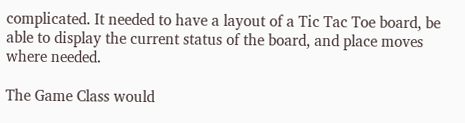complicated. It needed to have a layout of a Tic Tac Toe board, be able to display the current status of the board, and place moves where needed.

The Game Class would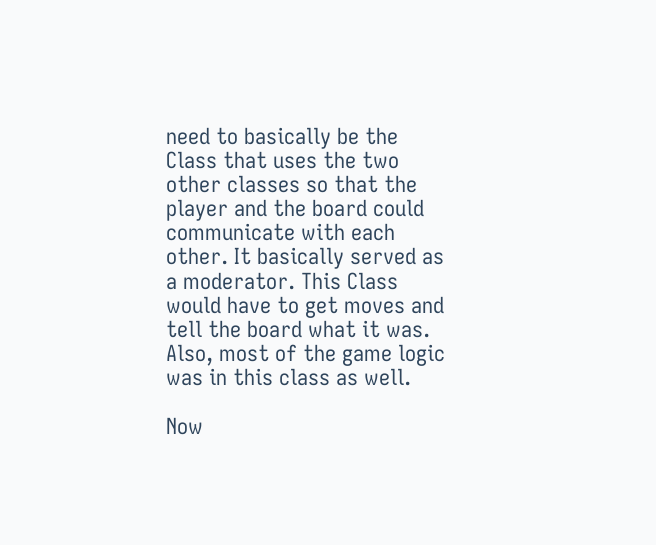need to basically be the Class that uses the two other classes so that the player and the board could communicate with each other. It basically served as a moderator. This Class would have to get moves and tell the board what it was. Also, most of the game logic was in this class as well.

Now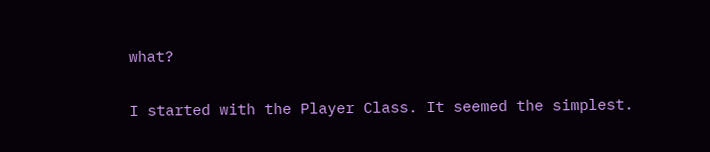what?

I started with the Player Class. It seemed the simplest.